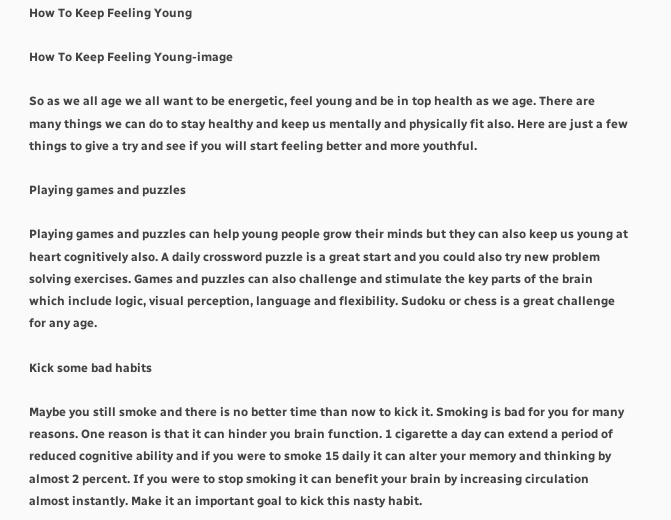How To Keep Feeling Young

How To Keep Feeling Young-image

So as we all age we all want to be energetic, feel young and be in top health as we age. There are many things we can do to stay healthy and keep us mentally and physically fit also. Here are just a few things to give a try and see if you will start feeling better and more youthful.

Playing games and puzzles

Playing games and puzzles can help young people grow their minds but they can also keep us young at heart cognitively also. A daily crossword puzzle is a great start and you could also try new problem solving exercises. Games and puzzles can also challenge and stimulate the key parts of the brain which include logic, visual perception, language and flexibility. Sudoku or chess is a great challenge for any age.

Kick some bad habits

Maybe you still smoke and there is no better time than now to kick it. Smoking is bad for you for many reasons. One reason is that it can hinder you brain function. 1 cigarette a day can extend a period of reduced cognitive ability and if you were to smoke 15 daily it can alter your memory and thinking by almost 2 percent. If you were to stop smoking it can benefit your brain by increasing circulation almost instantly. Make it an important goal to kick this nasty habit.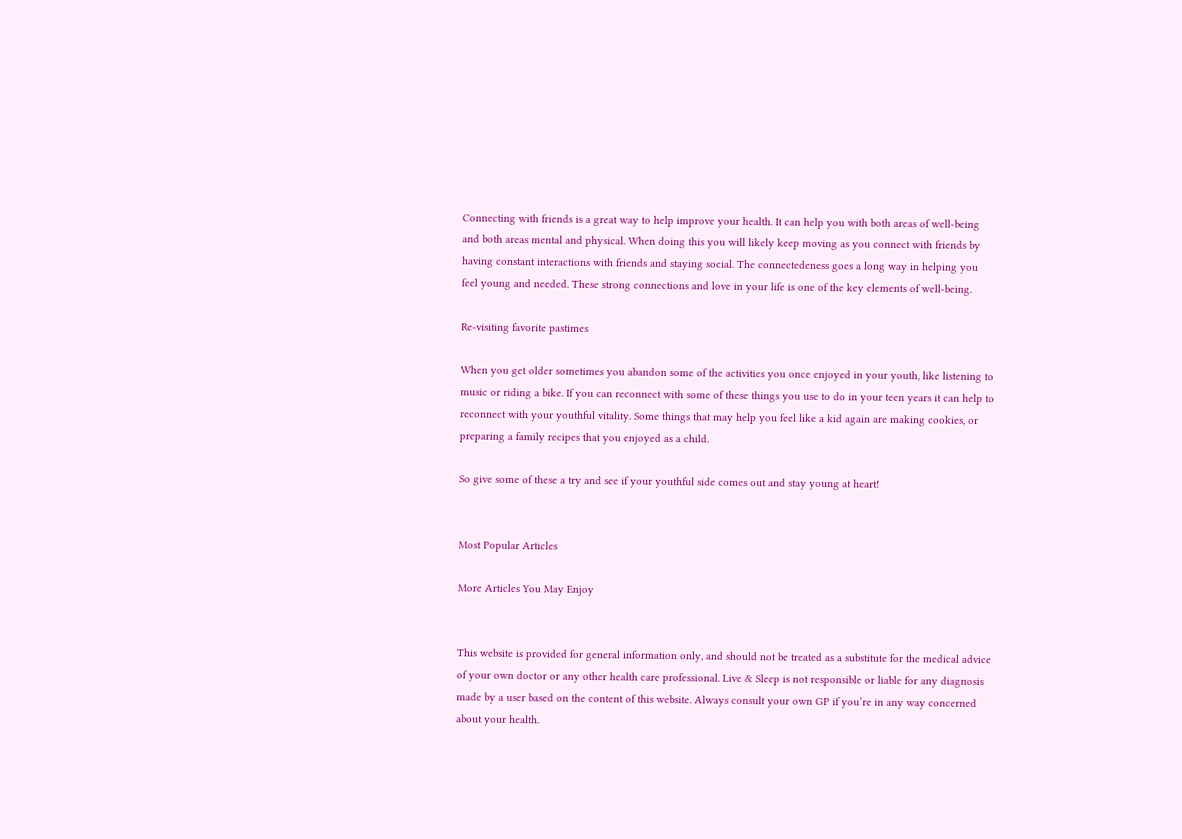Connecting with friends is a great way to help improve your health. It can help you with both areas of well-being and both areas mental and physical. When doing this you will likely keep moving as you connect with friends by having constant interactions with friends and staying social. The connectedeness goes a long way in helping you feel young and needed. These strong connections and love in your life is one of the key elements of well-being.

Re-visiting favorite pastimes

When you get older sometimes you abandon some of the activities you once enjoyed in your youth, like listening to music or riding a bike. If you can reconnect with some of these things you use to do in your teen years it can help to reconnect with your youthful vitality. Some things that may help you feel like a kid again are making cookies, or preparing a family recipes that you enjoyed as a child.

So give some of these a try and see if your youthful side comes out and stay young at heart!


Most Popular Articles

More Articles You May Enjoy


This website is provided for general information only, and should not be treated as a substitute for the medical advice of your own doctor or any other health care professional. Live & Sleep is not responsible or liable for any diagnosis made by a user based on the content of this website. Always consult your own GP if you’re in any way concerned about your health.